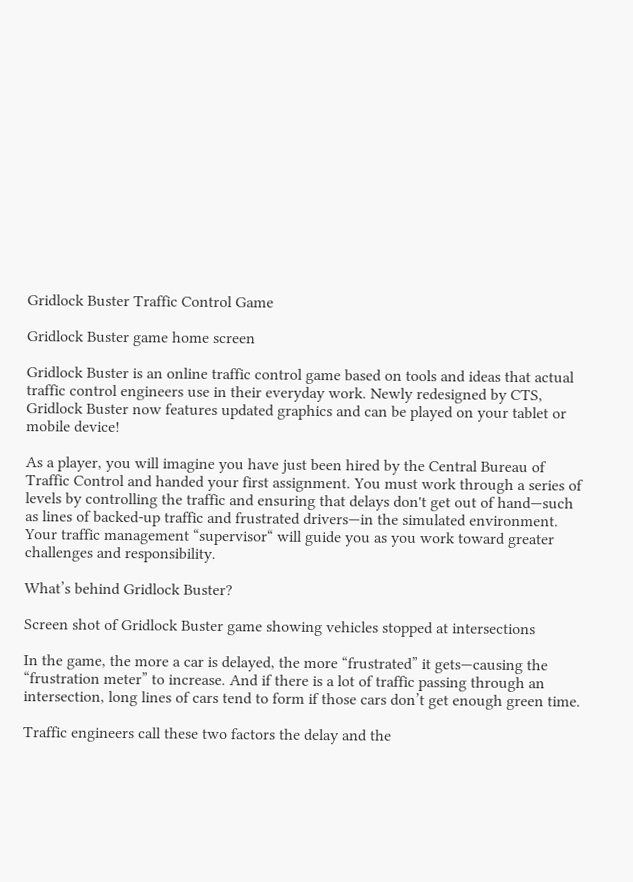Gridlock Buster Traffic Control Game

Gridlock Buster game home screen

Gridlock Buster is an online traffic control game based on tools and ideas that actual traffic control engineers use in their everyday work. Newly redesigned by CTS, Gridlock Buster now features updated graphics and can be played on your tablet or mobile device!

As a player, you will imagine you have just been hired by the Central Bureau of Traffic Control and handed your first assignment. You must work through a series of levels by controlling the traffic and ensuring that delays don't get out of hand—such as lines of backed-up traffic and frustrated drivers—in the simulated environment. Your traffic management “supervisor“ will guide you as you work toward greater challenges and responsibility.

What’s behind Gridlock Buster?

Screen shot of Gridlock Buster game showing vehicles stopped at intersections

In the game, the more a car is delayed, the more “frustrated” it gets—causing the “frustration meter” to increase. And if there is a lot of traffic passing through an intersection, long lines of cars tend to form if those cars don’t get enough green time.

Traffic engineers call these two factors the delay and the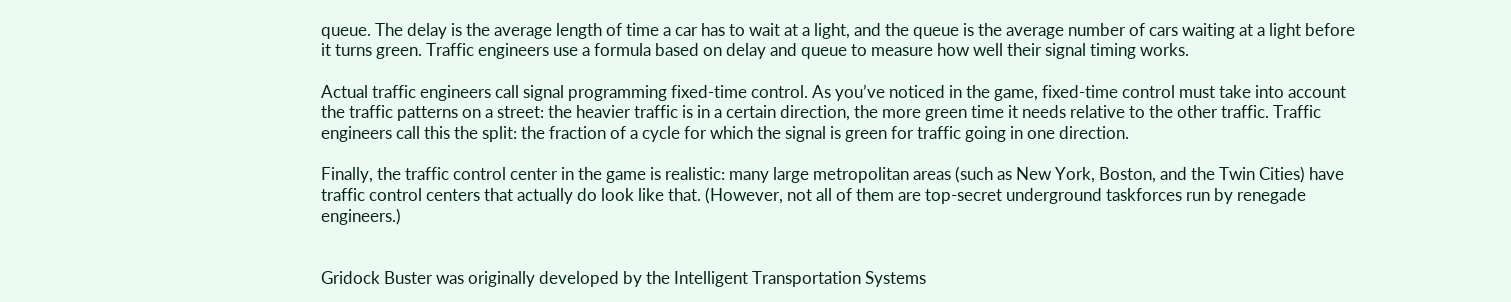queue. The delay is the average length of time a car has to wait at a light, and the queue is the average number of cars waiting at a light before it turns green. Traffic engineers use a formula based on delay and queue to measure how well their signal timing works.

Actual traffic engineers call signal programming fixed-time control. As you’ve noticed in the game, fixed-time control must take into account the traffic patterns on a street: the heavier traffic is in a certain direction, the more green time it needs relative to the other traffic. Traffic engineers call this the split: the fraction of a cycle for which the signal is green for traffic going in one direction.

Finally, the traffic control center in the game is realistic: many large metropolitan areas (such as New York, Boston, and the Twin Cities) have traffic control centers that actually do look like that. (However, not all of them are top-secret underground taskforces run by renegade engineers.)


Gridock Buster was originally developed by the Intelligent Transportation Systems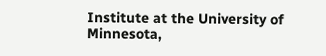Institute at the University of Minnesota,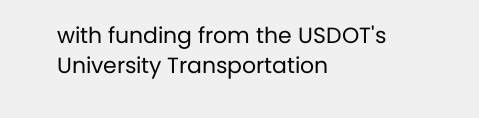with funding from the USDOT's University Transportation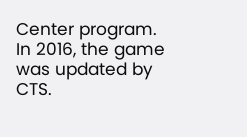Center program. In 2016, the game was updated by CTS.